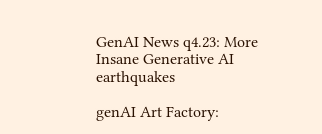GenAI News q4.23: More Insane Generative AI earthquakes

genAI Art Factory: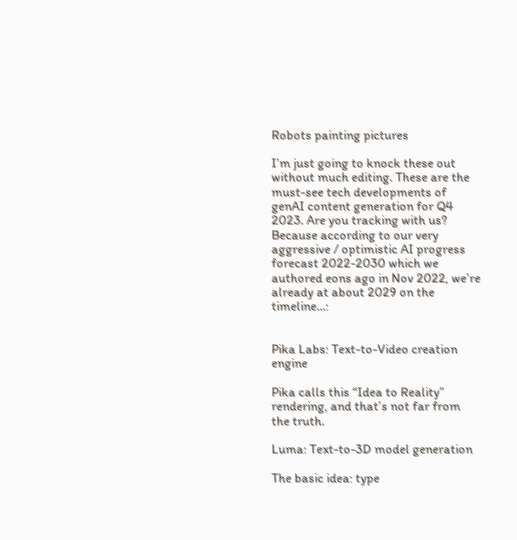Robots painting pictures

I’m just going to knock these out without much editing. These are the must-see tech developments of genAI content generation for Q4 2023. Are you tracking with us? Because according to our very aggressive / optimistic AI progress forecast 2022-2030 which we authored eons ago in Nov 2022, we’re already at about 2029 on the timeline…:


Pika Labs: Text-to-Video creation engine

Pika calls this “Idea to Reality” rendering, and that’s not far from the truth.

Luma: Text-to-3D model generation

The basic idea: type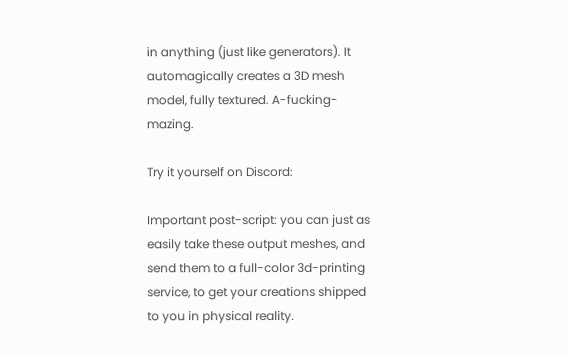in anything (just like generators). It automagically creates a 3D mesh model, fully textured. A-fucking-mazing.

Try it yourself on Discord:

Important post-script: you can just as easily take these output meshes, and send them to a full-color 3d-printing service, to get your creations shipped to you in physical reality.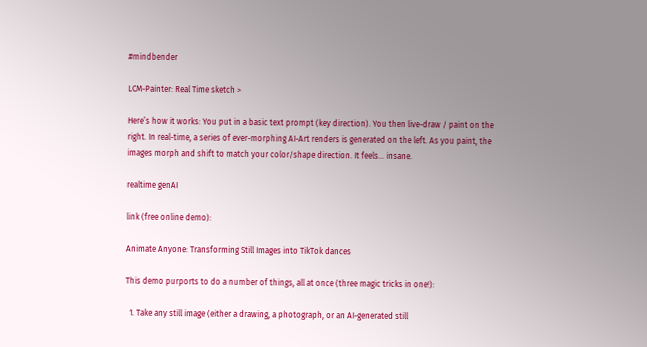#mindbender

LCM-Painter: Real Time sketch >

Here’s how it works: You put in a basic text prompt (key direction). You then live-draw / paint on the right. In real-time, a series of ever-morphing AI-Art renders is generated on the left. As you paint, the images morph and shift to match your color/shape direction. It feels… insane.

realtime genAI

link (free online demo):

Animate Anyone: Transforming Still Images into TikTok dances

This demo purports to do a number of things, all at once (three magic tricks in one!):

  1. Take any still image (either a drawing, a photograph, or an AI-generated still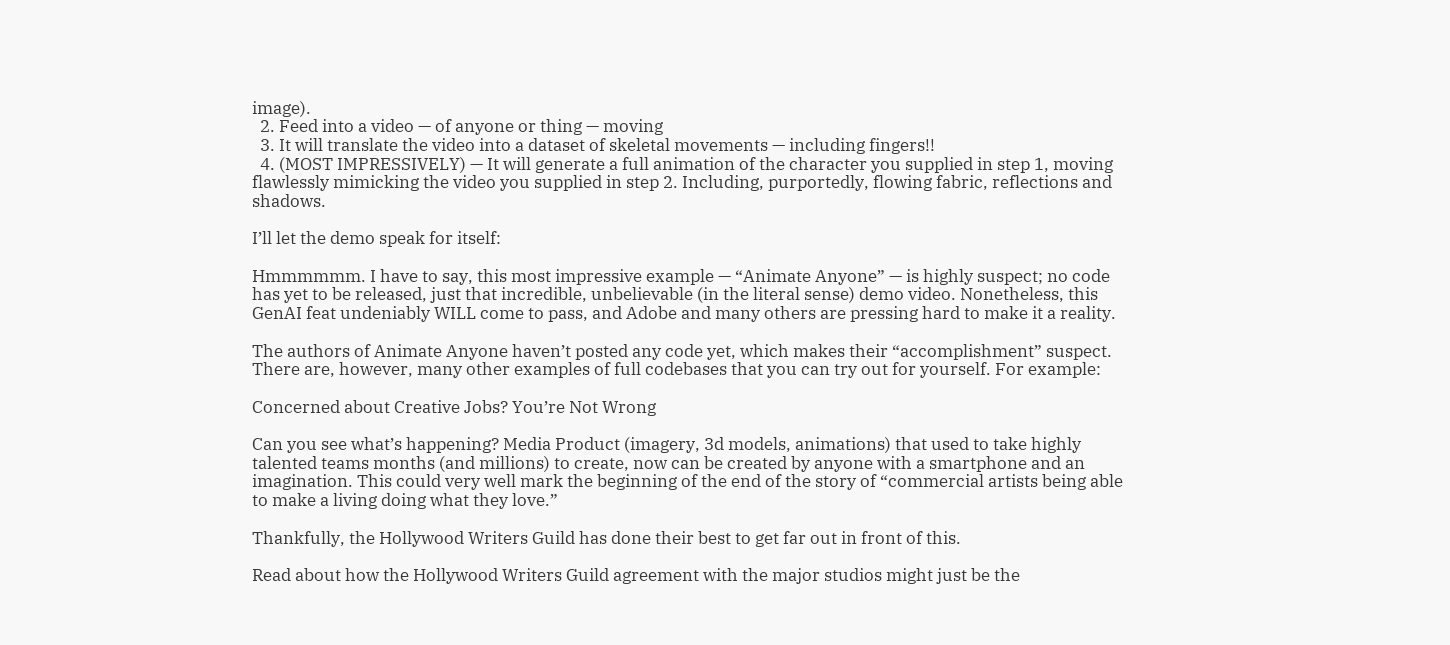image).
  2. Feed into a video — of anyone or thing — moving
  3. It will translate the video into a dataset of skeletal movements — including fingers!!
  4. (MOST IMPRESSIVELY) — It will generate a full animation of the character you supplied in step 1, moving flawlessly mimicking the video you supplied in step 2. Including, purportedly, flowing fabric, reflections and shadows.

I’ll let the demo speak for itself:

Hmmmmmm. I have to say, this most impressive example — “Animate Anyone” — is highly suspect; no code has yet to be released, just that incredible, unbelievable (in the literal sense) demo video. Nonetheless, this GenAI feat undeniably WILL come to pass, and Adobe and many others are pressing hard to make it a reality.

The authors of Animate Anyone haven’t posted any code yet, which makes their “accomplishment” suspect. There are, however, many other examples of full codebases that you can try out for yourself. For example:

Concerned about Creative Jobs? You’re Not Wrong

Can you see what’s happening? Media Product (imagery, 3d models, animations) that used to take highly talented teams months (and millions) to create, now can be created by anyone with a smartphone and an imagination. This could very well mark the beginning of the end of the story of “commercial artists being able to make a living doing what they love.”

Thankfully, the Hollywood Writers Guild has done their best to get far out in front of this.

Read about how the Hollywood Writers Guild agreement with the major studios might just be the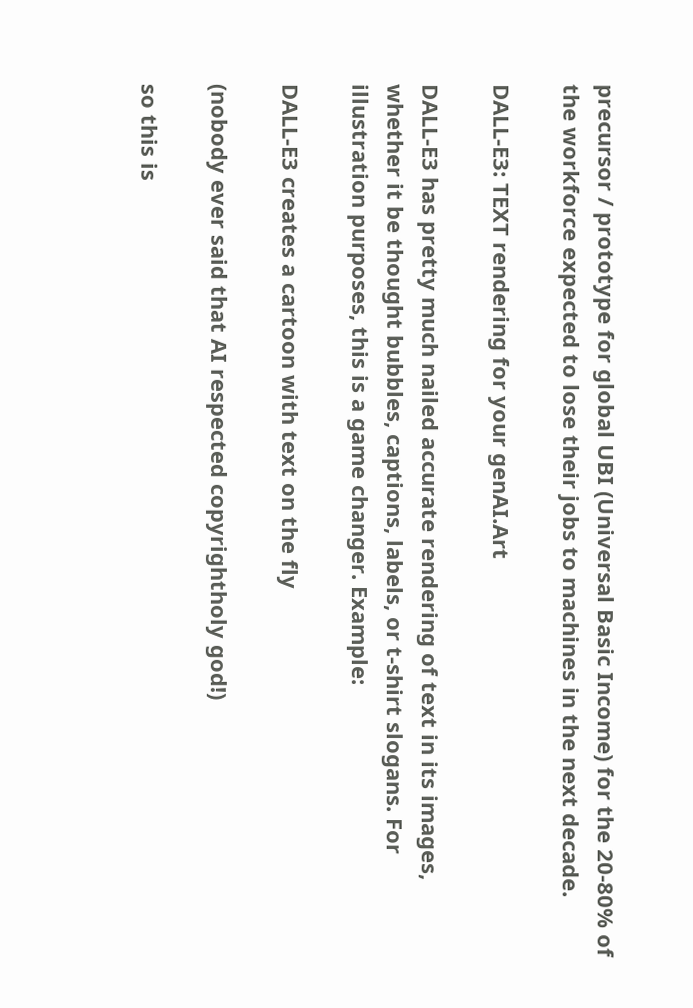precursor / prototype for global UBI (Universal Basic Income) for the 20-80% of the workforce expected to lose their jobs to machines in the next decade.

DALL-E3: TEXT rendering for your genAI.Art

DALL-E3 has pretty much nailed accurate rendering of text in its images, whether it be thought bubbles, captions, labels, or t-shirt slogans. For illustration purposes, this is a game changer. Example:

DALL-E3 creates a cartoon with text on the fly

(nobody ever said that AI respected copyrightholy god!)

so this is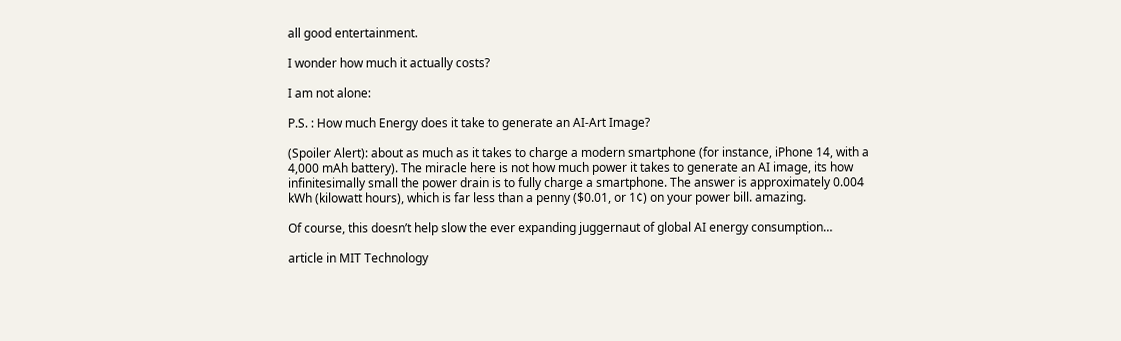all good entertainment.

I wonder how much it actually costs?

I am not alone:

P.S. : How much Energy does it take to generate an AI-Art Image?

(Spoiler Alert): about as much as it takes to charge a modern smartphone (for instance, iPhone 14, with a 4,000 mAh battery). The miracle here is not how much power it takes to generate an AI image, its how infinitesimally small the power drain is to fully charge a smartphone. The answer is approximately 0.004 kWh (kilowatt hours), which is far less than a penny ($0.01, or 1¢) on your power bill. amazing.

Of course, this doesn’t help slow the ever expanding juggernaut of global AI energy consumption…

article in MIT Technology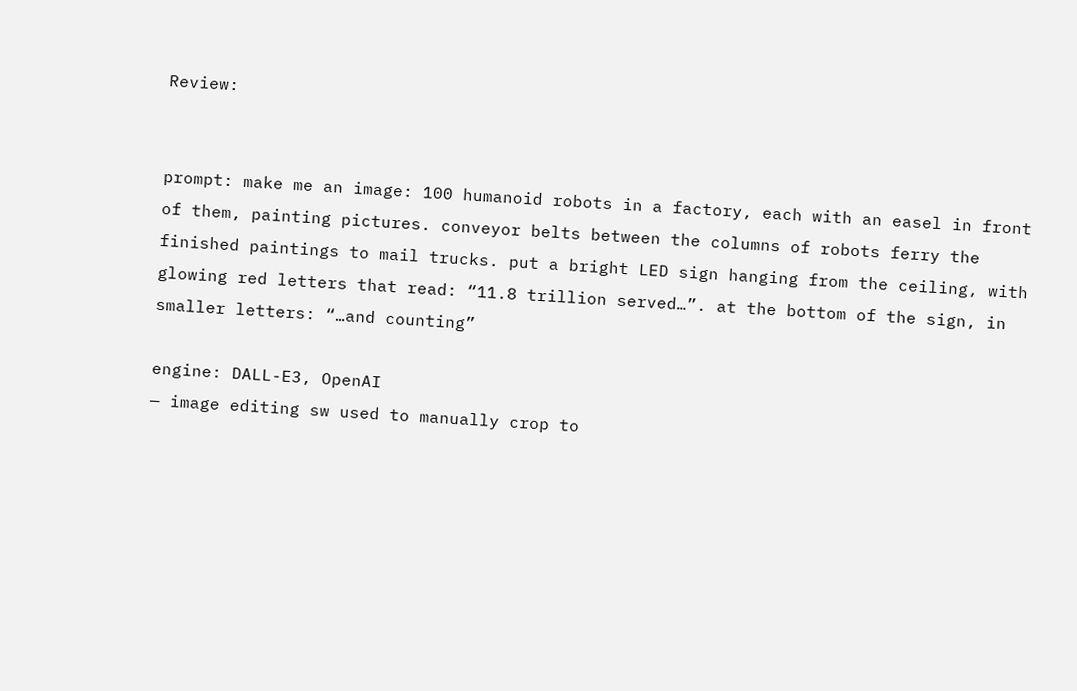Review:


prompt: make me an image: 100 humanoid robots in a factory, each with an easel in front of them, painting pictures. conveyor belts between the columns of robots ferry the finished paintings to mail trucks. put a bright LED sign hanging from the ceiling, with glowing red letters that read: “11.8 trillion served…”. at the bottom of the sign, in smaller letters: “…and counting”

engine: DALL-E3, OpenAI
— image editing sw used to manually crop to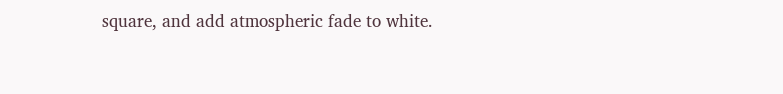square, and add atmospheric fade to white.